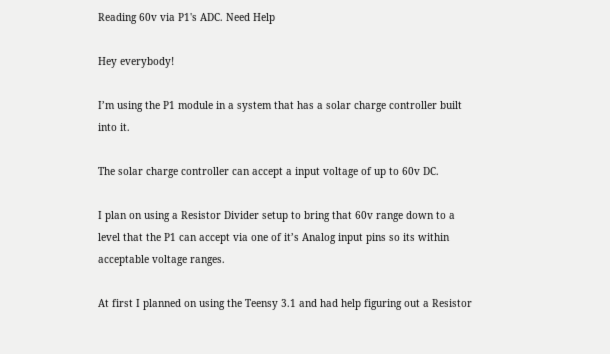Reading 60v via P1's ADC. Need Help

Hey everybody!

I’m using the P1 module in a system that has a solar charge controller built into it.

The solar charge controller can accept a input voltage of up to 60v DC.

I plan on using a Resistor Divider setup to bring that 60v range down to a level that the P1 can accept via one of it’s Analog input pins so its within acceptable voltage ranges.

At first I planned on using the Teensy 3.1 and had help figuring out a Resistor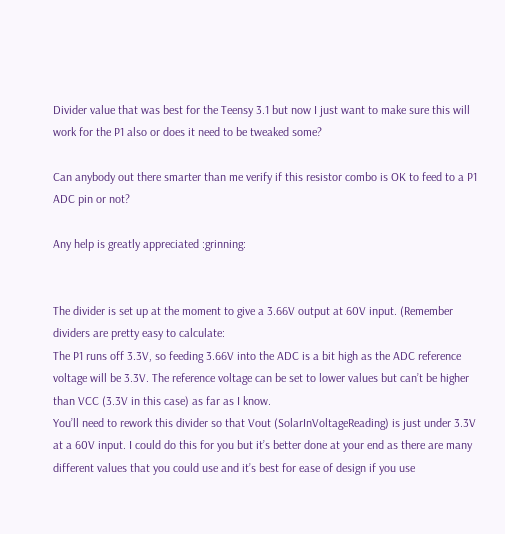Divider value that was best for the Teensy 3.1 but now I just want to make sure this will work for the P1 also or does it need to be tweaked some?

Can anybody out there smarter than me verify if this resistor combo is OK to feed to a P1 ADC pin or not?

Any help is greatly appreciated :grinning:


The divider is set up at the moment to give a 3.66V output at 60V input. (Remember dividers are pretty easy to calculate:
The P1 runs off 3.3V, so feeding 3.66V into the ADC is a bit high as the ADC reference voltage will be 3.3V. The reference voltage can be set to lower values but can’t be higher than VCC (3.3V in this case) as far as I know.
You’ll need to rework this divider so that Vout (SolarInVoltageReading) is just under 3.3V at a 60V input. I could do this for you but it’s better done at your end as there are many different values that you could use and it’s best for ease of design if you use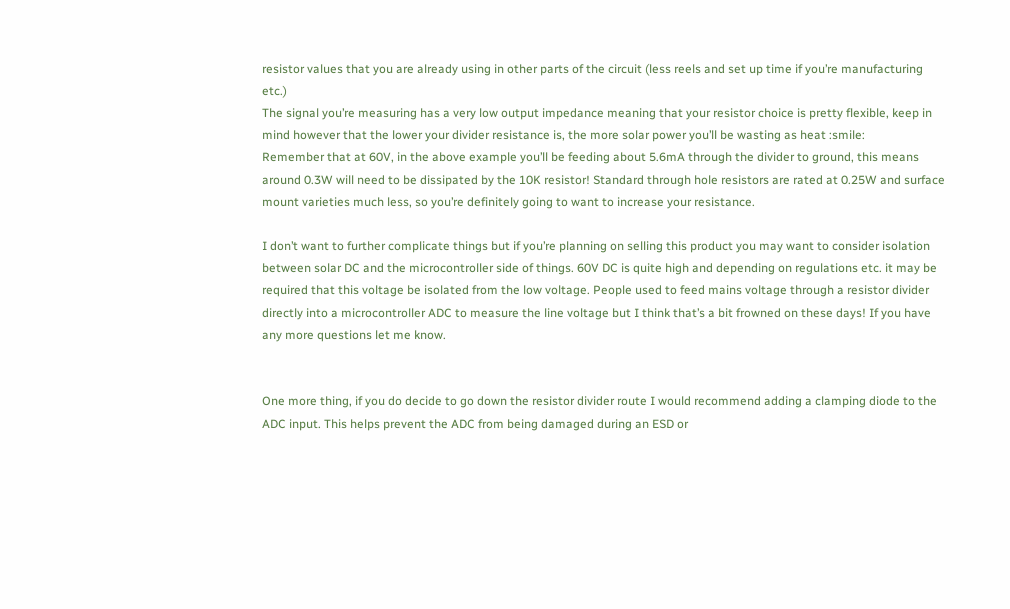resistor values that you are already using in other parts of the circuit (less reels and set up time if you’re manufacturing etc.)
The signal you’re measuring has a very low output impedance meaning that your resistor choice is pretty flexible, keep in mind however that the lower your divider resistance is, the more solar power you’ll be wasting as heat :smile:
Remember that at 60V, in the above example you’ll be feeding about 5.6mA through the divider to ground, this means around 0.3W will need to be dissipated by the 10K resistor! Standard through hole resistors are rated at 0.25W and surface mount varieties much less, so you’re definitely going to want to increase your resistance.

I don’t want to further complicate things but if you’re planning on selling this product you may want to consider isolation between solar DC and the microcontroller side of things. 60V DC is quite high and depending on regulations etc. it may be required that this voltage be isolated from the low voltage. People used to feed mains voltage through a resistor divider directly into a microcontroller ADC to measure the line voltage but I think that’s a bit frowned on these days! If you have any more questions let me know.


One more thing, if you do decide to go down the resistor divider route I would recommend adding a clamping diode to the ADC input. This helps prevent the ADC from being damaged during an ESD or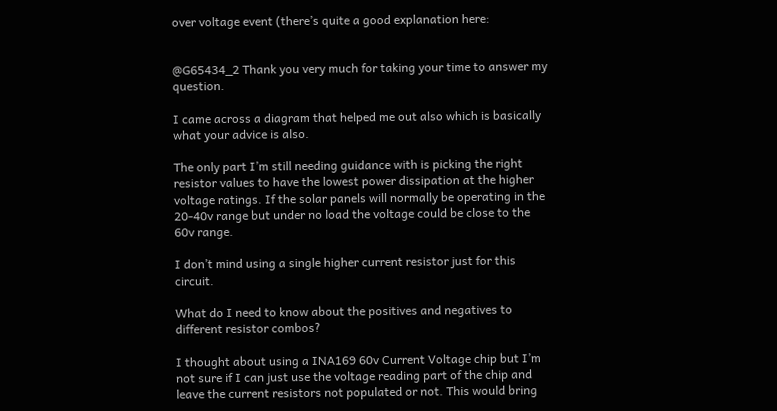over voltage event (there’s quite a good explanation here:


@G65434_2 Thank you very much for taking your time to answer my question.

I came across a diagram that helped me out also which is basically what your advice is also.

The only part I’m still needing guidance with is picking the right resistor values to have the lowest power dissipation at the higher voltage ratings. If the solar panels will normally be operating in the 20-40v range but under no load the voltage could be close to the 60v range.

I don’t mind using a single higher current resistor just for this circuit.

What do I need to know about the positives and negatives to different resistor combos?

I thought about using a INA169 60v Current Voltage chip but I’m not sure if I can just use the voltage reading part of the chip and leave the current resistors not populated or not. This would bring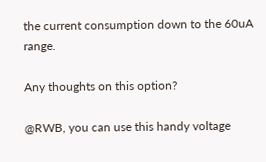the current consumption down to the 60uA range.

Any thoughts on this option?

@RWB, you can use this handy voltage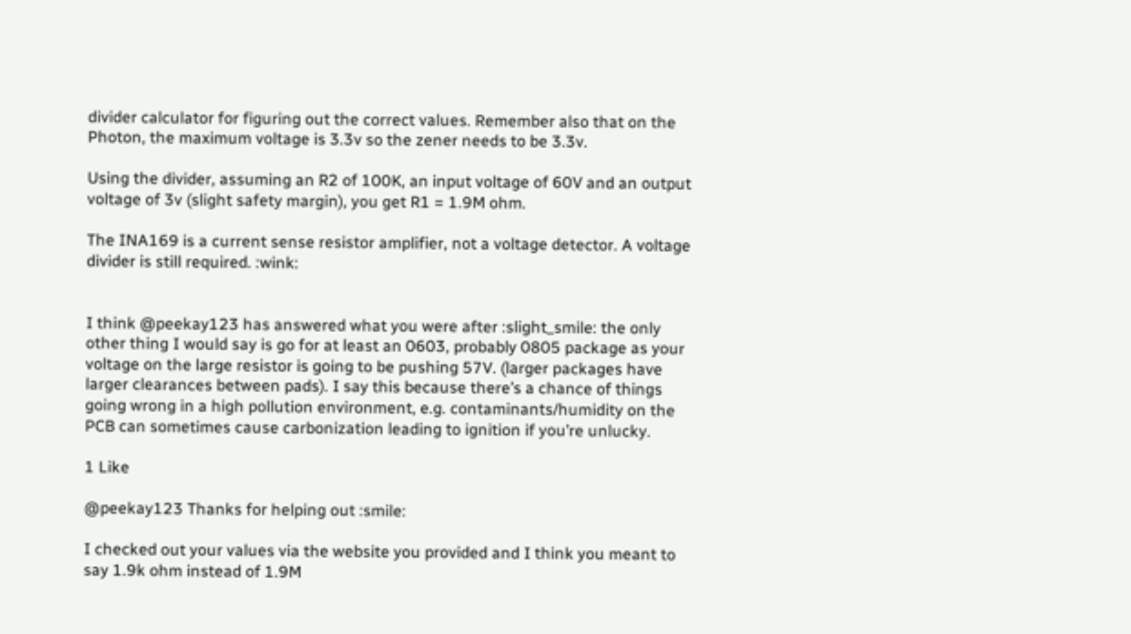divider calculator for figuring out the correct values. Remember also that on the Photon, the maximum voltage is 3.3v so the zener needs to be 3.3v.

Using the divider, assuming an R2 of 100K, an input voltage of 60V and an output voltage of 3v (slight safety margin), you get R1 = 1.9M ohm.

The INA169 is a current sense resistor amplifier, not a voltage detector. A voltage divider is still required. :wink:


I think @peekay123 has answered what you were after :slight_smile: the only other thing I would say is go for at least an 0603, probably 0805 package as your voltage on the large resistor is going to be pushing 57V. (larger packages have larger clearances between pads). I say this because there’s a chance of things going wrong in a high pollution environment, e.g. contaminants/humidity on the PCB can sometimes cause carbonization leading to ignition if you’re unlucky.

1 Like

@peekay123 Thanks for helping out :smile:

I checked out your values via the website you provided and I think you meant to say 1.9k ohm instead of 1.9M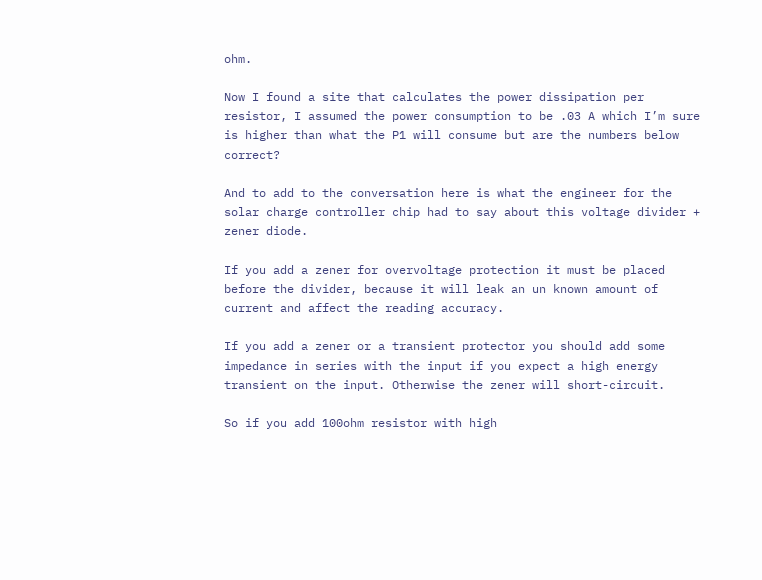ohm.

Now I found a site that calculates the power dissipation per resistor, I assumed the power consumption to be .03 A which I’m sure is higher than what the P1 will consume but are the numbers below correct?

And to add to the conversation here is what the engineer for the solar charge controller chip had to say about this voltage divider + zener diode.

If you add a zener for overvoltage protection it must be placed before the divider, because it will leak an un known amount of current and affect the reading accuracy.

If you add a zener or a transient protector you should add some impedance in series with the input if you expect a high energy transient on the input. Otherwise the zener will short-circuit.

So if you add 100ohm resistor with high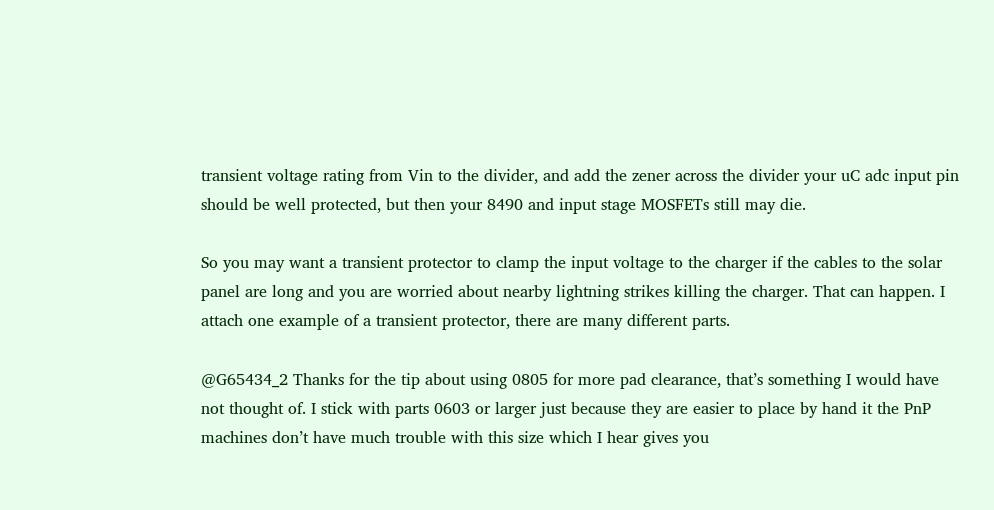transient voltage rating from Vin to the divider, and add the zener across the divider your uC adc input pin should be well protected, but then your 8490 and input stage MOSFETs still may die.

So you may want a transient protector to clamp the input voltage to the charger if the cables to the solar panel are long and you are worried about nearby lightning strikes killing the charger. That can happen. I attach one example of a transient protector, there are many different parts.

@G65434_2 Thanks for the tip about using 0805 for more pad clearance, that’s something I would have not thought of. I stick with parts 0603 or larger just because they are easier to place by hand it the PnP machines don’t have much trouble with this size which I hear gives you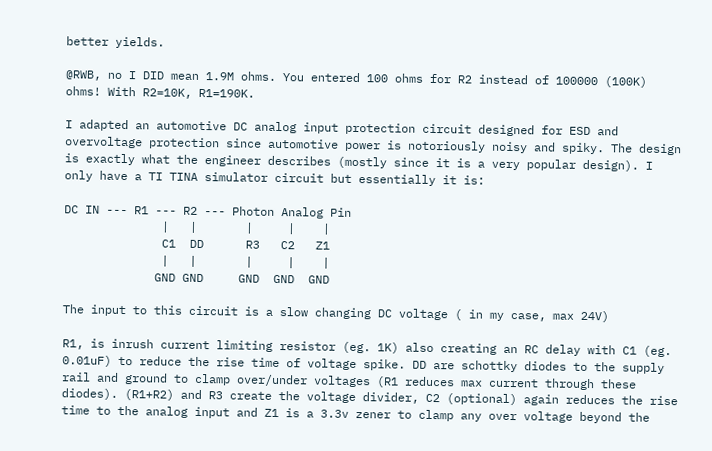better yields.

@RWB, no I DID mean 1.9M ohms. You entered 100 ohms for R2 instead of 100000 (100K) ohms! With R2=10K, R1=190K.

I adapted an automotive DC analog input protection circuit designed for ESD and overvoltage protection since automotive power is notoriously noisy and spiky. The design is exactly what the engineer describes (mostly since it is a very popular design). I only have a TI TINA simulator circuit but essentially it is:

DC IN --- R1 --- R2 --- Photon Analog Pin
              |   |       |     |    |
              C1  DD      R3   C2   Z1
              |   |       |     |    |
             GND GND     GND  GND  GND

The input to this circuit is a slow changing DC voltage ( in my case, max 24V)

R1, is inrush current limiting resistor (eg. 1K) also creating an RC delay with C1 (eg. 0.01uF) to reduce the rise time of voltage spike. DD are schottky diodes to the supply rail and ground to clamp over/under voltages (R1 reduces max current through these diodes). (R1+R2) and R3 create the voltage divider, C2 (optional) again reduces the rise time to the analog input and Z1 is a 3.3v zener to clamp any over voltage beyond the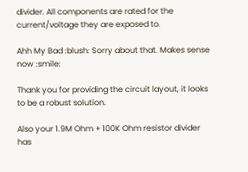divider. All components are rated for the current/voltage they are exposed to.

Ahh My Bad :blush: Sorry about that. Makes sense now :smile:

Thank you for providing the circuit layout, it looks to be a robust solution.

Also your 1.9M Ohm + 100K Ohm resistor divider has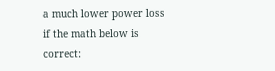a much lower power loss if the math below is correct: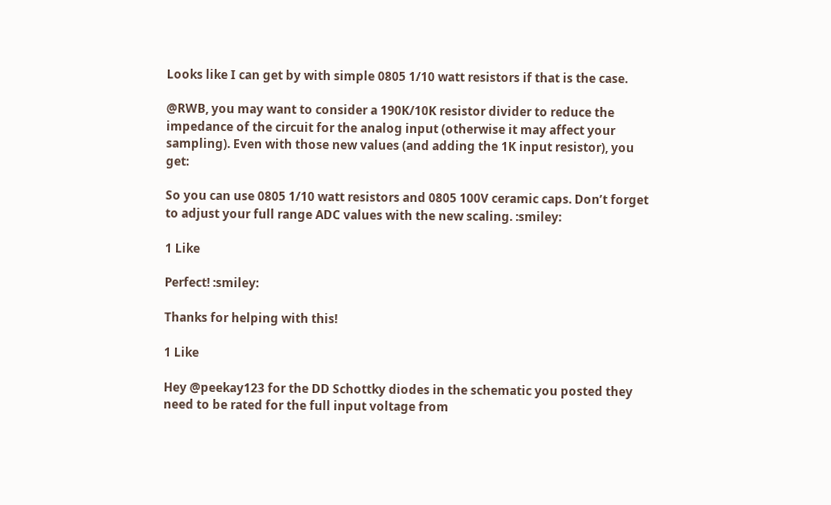Looks like I can get by with simple 0805 1/10 watt resistors if that is the case.

@RWB, you may want to consider a 190K/10K resistor divider to reduce the impedance of the circuit for the analog input (otherwise it may affect your sampling). Even with those new values (and adding the 1K input resistor), you get:

So you can use 0805 1/10 watt resistors and 0805 100V ceramic caps. Don’t forget to adjust your full range ADC values with the new scaling. :smiley:

1 Like

Perfect! :smiley:

Thanks for helping with this!

1 Like

Hey @peekay123 for the DD Schottky diodes in the schematic you posted they need to be rated for the full input voltage from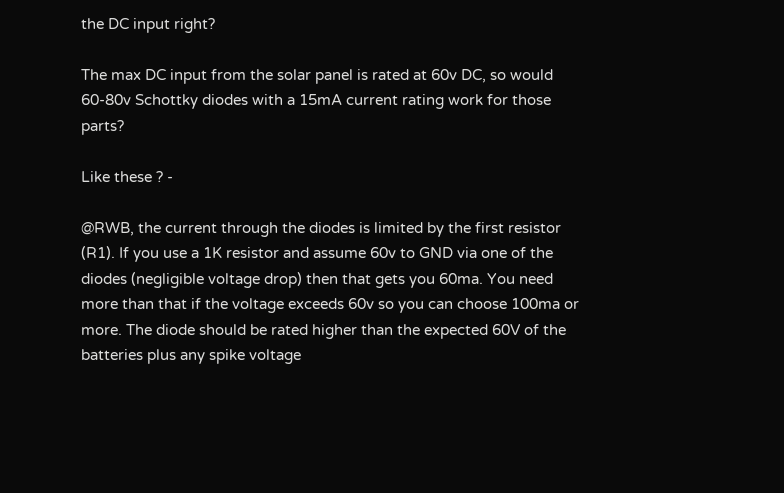the DC input right?

The max DC input from the solar panel is rated at 60v DC, so would 60-80v Schottky diodes with a 15mA current rating work for those parts?

Like these ? -

@RWB, the current through the diodes is limited by the first resistor (R1). If you use a 1K resistor and assume 60v to GND via one of the diodes (negligible voltage drop) then that gets you 60ma. You need more than that if the voltage exceeds 60v so you can choose 100ma or more. The diode should be rated higher than the expected 60V of the batteries plus any spike voltage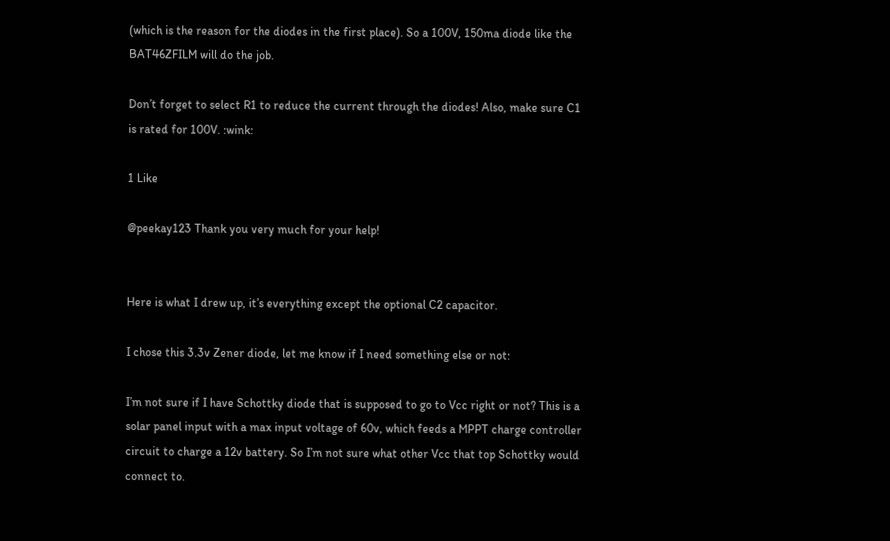(which is the reason for the diodes in the first place). So a 100V, 150ma diode like the BAT46ZFILM will do the job.

Don’t forget to select R1 to reduce the current through the diodes! Also, make sure C1 is rated for 100V. :wink:

1 Like

@peekay123 Thank you very much for your help!


Here is what I drew up, it’s everything except the optional C2 capacitor.

I chose this 3.3v Zener diode, let me know if I need something else or not:

I’m not sure if I have Schottky diode that is supposed to go to Vcc right or not? This is a solar panel input with a max input voltage of 60v, which feeds a MPPT charge controller circuit to charge a 12v battery. So I’m not sure what other Vcc that top Schottky would connect to.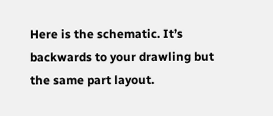Here is the schematic. It’s backwards to your drawling but the same part layout.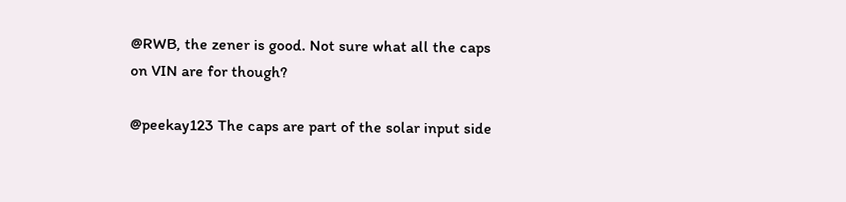@RWB, the zener is good. Not sure what all the caps on VIN are for though?

@peekay123 The caps are part of the solar input side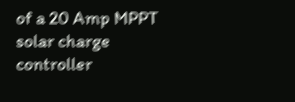of a 20 Amp MPPT solar charge controller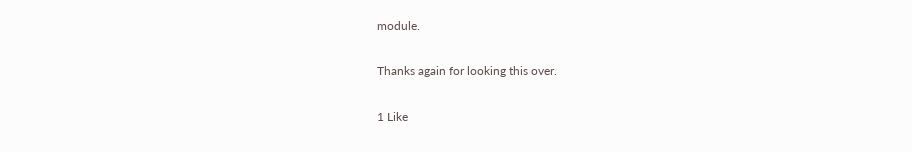module.

Thanks again for looking this over.

1 Like